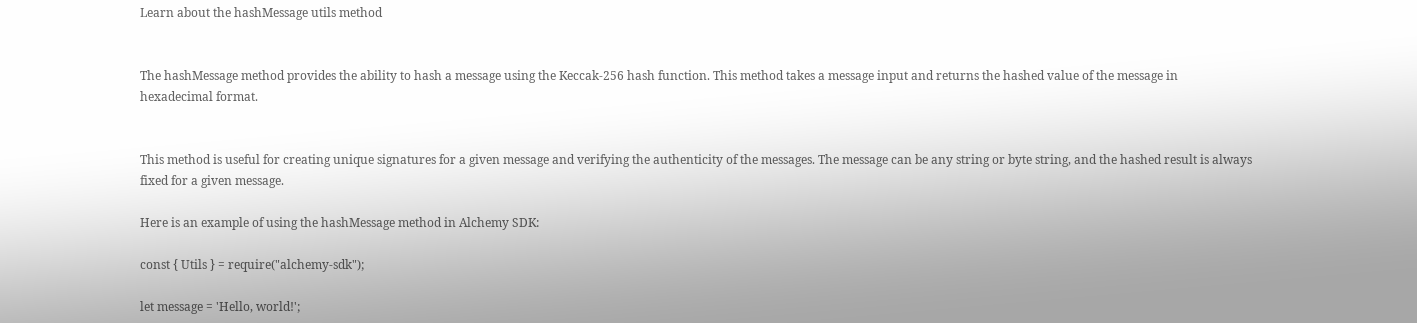Learn about the hashMessage utils method


The hashMessage method provides the ability to hash a message using the Keccak-256 hash function. This method takes a message input and returns the hashed value of the message in hexadecimal format.


This method is useful for creating unique signatures for a given message and verifying the authenticity of the messages. The message can be any string or byte string, and the hashed result is always fixed for a given message.

Here is an example of using the hashMessage method in Alchemy SDK:

const { Utils } = require("alchemy-sdk");

let message = 'Hello, world!';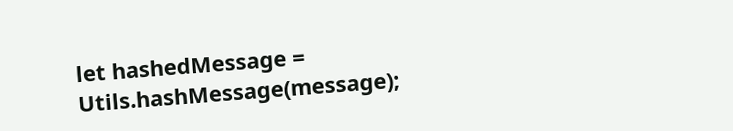let hashedMessage = Utils.hashMessage(message);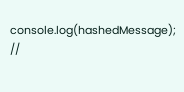console.log(hashedMessage); //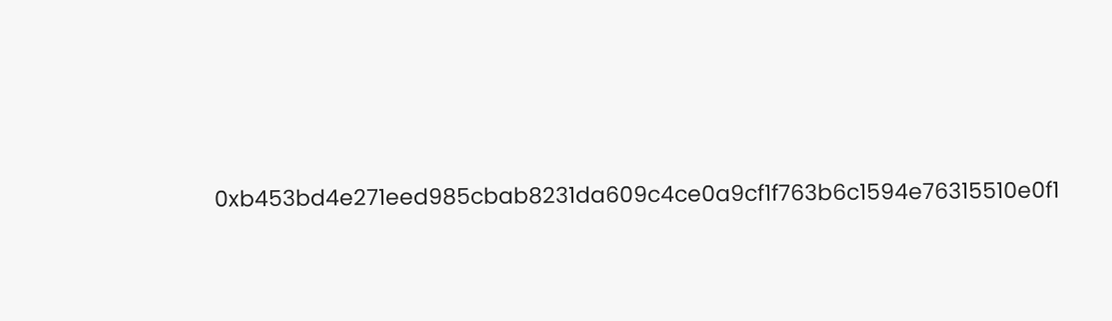0xb453bd4e271eed985cbab8231da609c4ce0a9cf1f763b6c1594e76315510e0f1